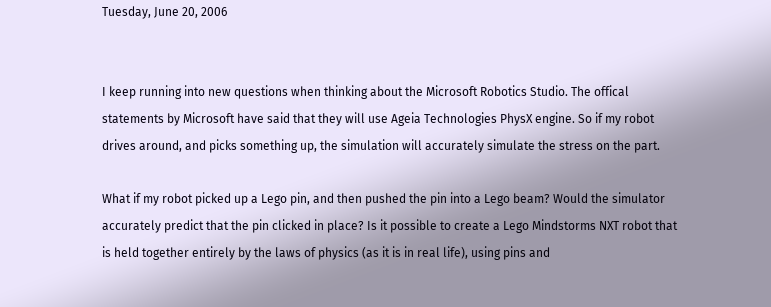Tuesday, June 20, 2006


I keep running into new questions when thinking about the Microsoft Robotics Studio. The offical statements by Microsoft have said that they will use Ageia Technologies PhysX engine. So if my robot drives around, and picks something up, the simulation will accurately simulate the stress on the part.

What if my robot picked up a Lego pin, and then pushed the pin into a Lego beam? Would the simulator accurately predict that the pin clicked in place? Is it possible to create a Lego Mindstorms NXT robot that is held together entirely by the laws of physics (as it is in real life), using pins and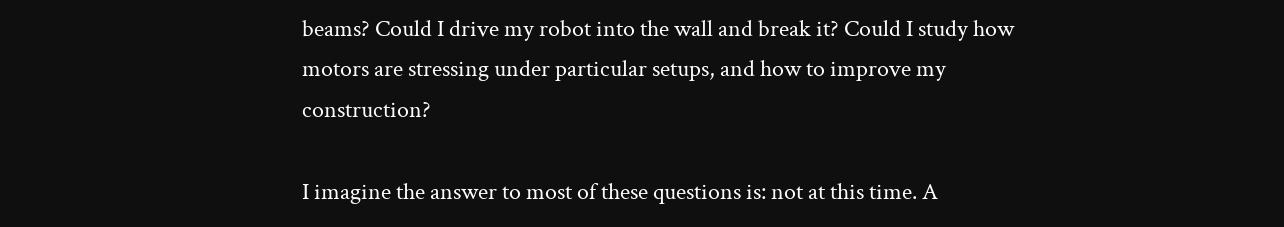beams? Could I drive my robot into the wall and break it? Could I study how motors are stressing under particular setups, and how to improve my construction?

I imagine the answer to most of these questions is: not at this time. A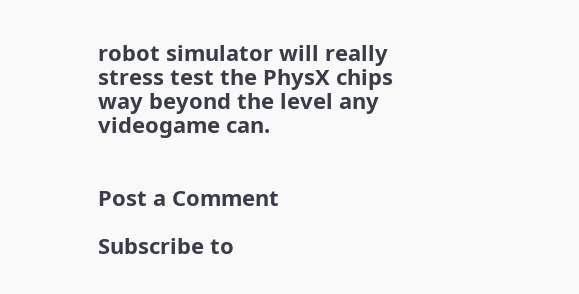robot simulator will really stress test the PhysX chips way beyond the level any videogame can.


Post a Comment

Subscribe to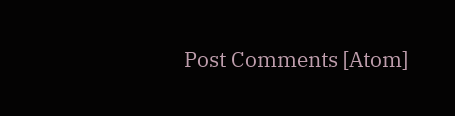Post Comments [Atom]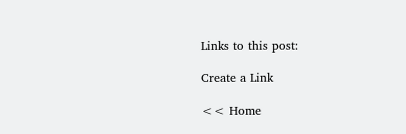Links to this post:

Create a Link

<< Home